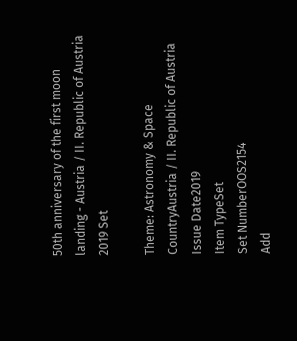50th anniversary of the first moon landing - Austria / II. Republic of Austria 2019 Set

Theme: Astronomy & Space
CountryAustria / II. Republic of Austria
Issue Date2019
Item TypeSet
Set NumberOOS2154
Add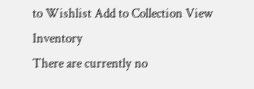to Wishlist Add to Collection View Inventory
There are currently no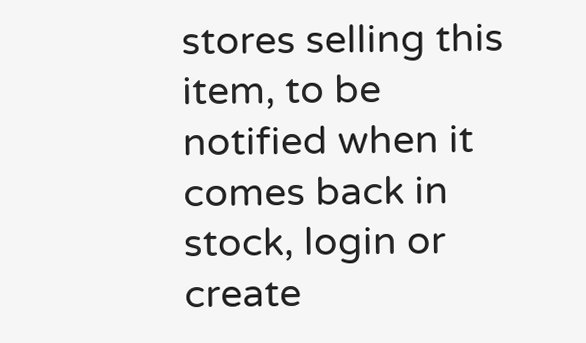stores selling this item, to be notified when it comes back in stock, login or create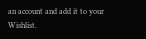an account and add it to your Wishlist.